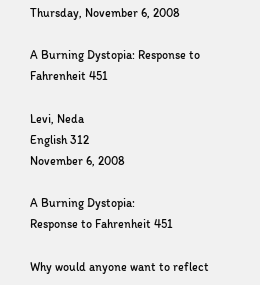Thursday, November 6, 2008

A Burning Dystopia: Response to Fahrenheit 451

Levi, Neda
English 312
November 6, 2008

A Burning Dystopia:
Response to Fahrenheit 451

Why would anyone want to reflect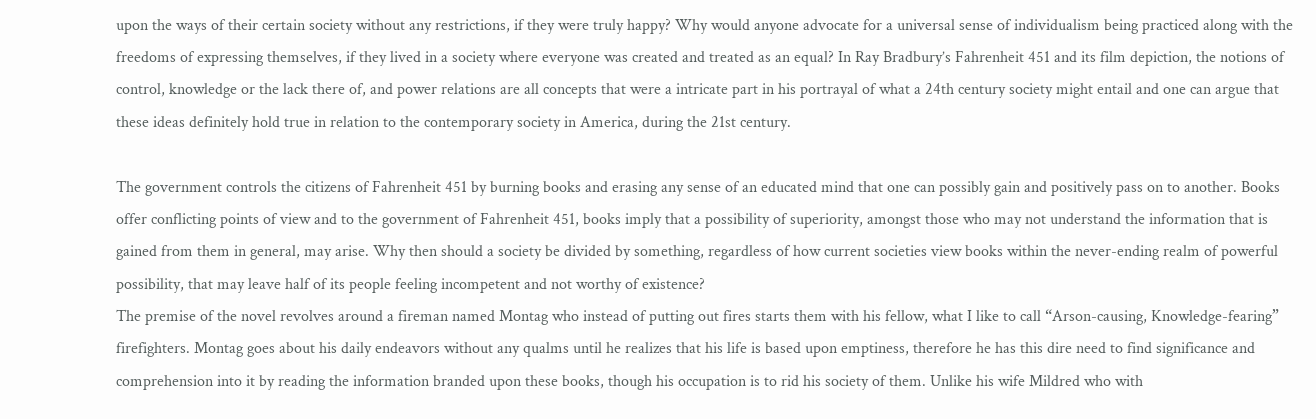upon the ways of their certain society without any restrictions, if they were truly happy? Why would anyone advocate for a universal sense of individualism being practiced along with the freedoms of expressing themselves, if they lived in a society where everyone was created and treated as an equal? In Ray Bradbury’s Fahrenheit 451 and its film depiction, the notions of control, knowledge or the lack there of, and power relations are all concepts that were a intricate part in his portrayal of what a 24th century society might entail and one can argue that these ideas definitely hold true in relation to the contemporary society in America, during the 21st century.

The government controls the citizens of Fahrenheit 451 by burning books and erasing any sense of an educated mind that one can possibly gain and positively pass on to another. Books offer conflicting points of view and to the government of Fahrenheit 451, books imply that a possibility of superiority, amongst those who may not understand the information that is gained from them in general, may arise. Why then should a society be divided by something, regardless of how current societies view books within the never-ending realm of powerful possibility, that may leave half of its people feeling incompetent and not worthy of existence?
The premise of the novel revolves around a fireman named Montag who instead of putting out fires starts them with his fellow, what I like to call “Arson-causing, Knowledge-fearing” firefighters. Montag goes about his daily endeavors without any qualms until he realizes that his life is based upon emptiness, therefore he has this dire need to find significance and comprehension into it by reading the information branded upon these books, though his occupation is to rid his society of them. Unlike his wife Mildred who with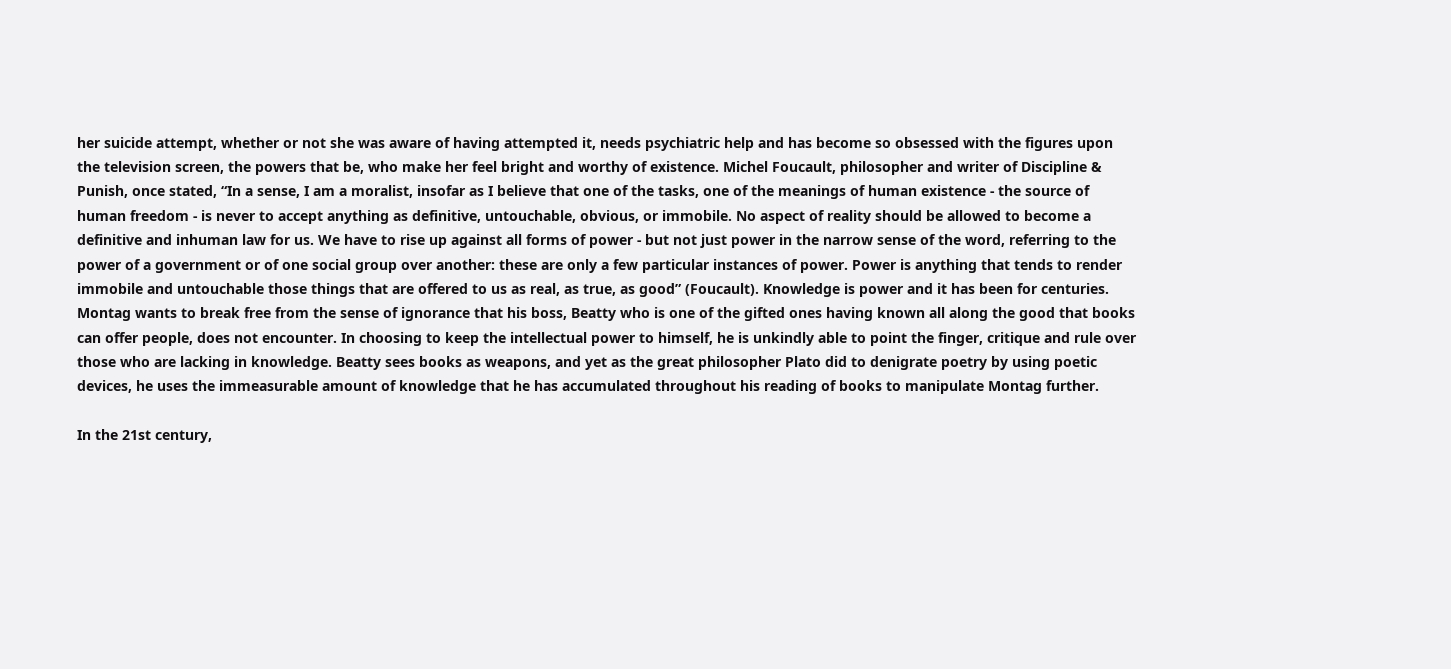her suicide attempt, whether or not she was aware of having attempted it, needs psychiatric help and has become so obsessed with the figures upon the television screen, the powers that be, who make her feel bright and worthy of existence. Michel Foucault, philosopher and writer of Discipline & Punish, once stated, “In a sense, I am a moralist, insofar as I believe that one of the tasks, one of the meanings of human existence - the source of human freedom - is never to accept anything as definitive, untouchable, obvious, or immobile. No aspect of reality should be allowed to become a definitive and inhuman law for us. We have to rise up against all forms of power - but not just power in the narrow sense of the word, referring to the power of a government or of one social group over another: these are only a few particular instances of power. Power is anything that tends to render immobile and untouchable those things that are offered to us as real, as true, as good” (Foucault). Knowledge is power and it has been for centuries. Montag wants to break free from the sense of ignorance that his boss, Beatty who is one of the gifted ones having known all along the good that books can offer people, does not encounter. In choosing to keep the intellectual power to himself, he is unkindly able to point the finger, critique and rule over those who are lacking in knowledge. Beatty sees books as weapons, and yet as the great philosopher Plato did to denigrate poetry by using poetic devices, he uses the immeasurable amount of knowledge that he has accumulated throughout his reading of books to manipulate Montag further.

In the 21st century,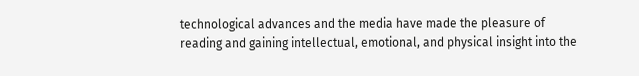technological advances and the media have made the pleasure of reading and gaining intellectual, emotional, and physical insight into the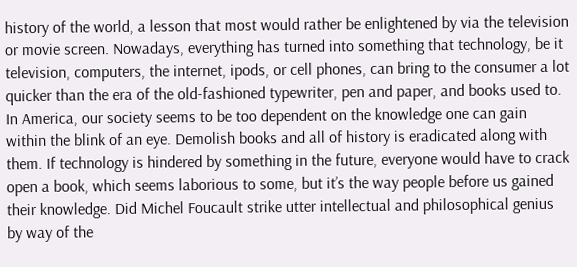history of the world, a lesson that most would rather be enlightened by via the television or movie screen. Nowadays, everything has turned into something that technology, be it television, computers, the internet, ipods, or cell phones, can bring to the consumer a lot quicker than the era of the old-fashioned typewriter, pen and paper, and books used to. In America, our society seems to be too dependent on the knowledge one can gain within the blink of an eye. Demolish books and all of history is eradicated along with them. If technology is hindered by something in the future, everyone would have to crack open a book, which seems laborious to some, but it’s the way people before us gained their knowledge. Did Michel Foucault strike utter intellectual and philosophical genius by way of the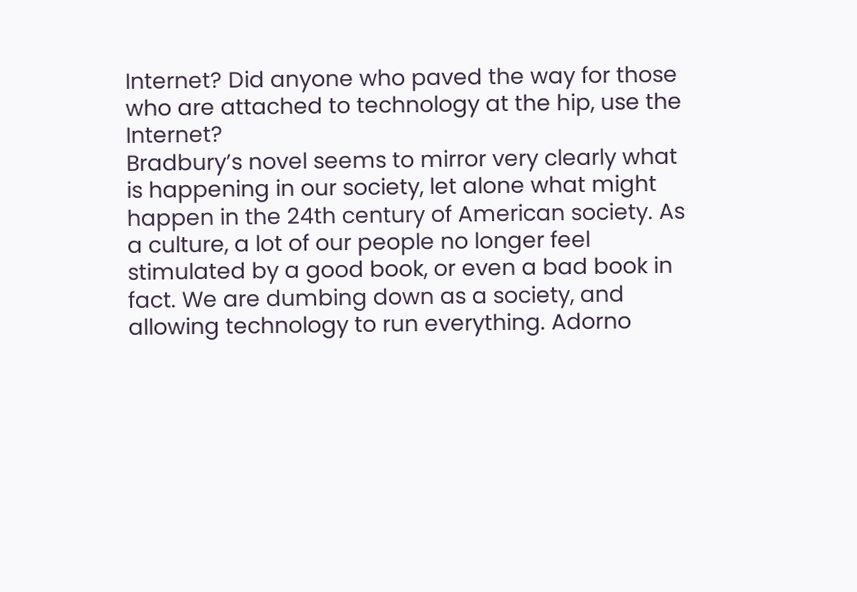Internet? Did anyone who paved the way for those who are attached to technology at the hip, use the Internet?
Bradbury’s novel seems to mirror very clearly what is happening in our society, let alone what might happen in the 24th century of American society. As a culture, a lot of our people no longer feel stimulated by a good book, or even a bad book in fact. We are dumbing down as a society, and allowing technology to run everything. Adorno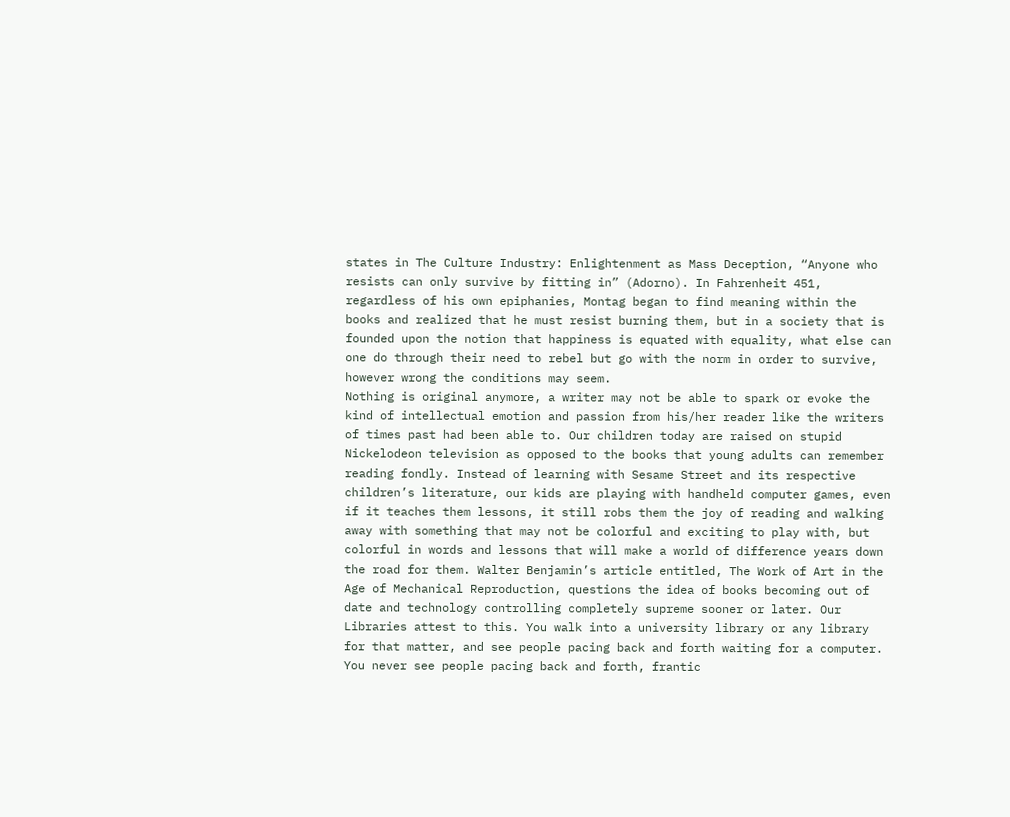states in The Culture Industry: Enlightenment as Mass Deception, “Anyone who resists can only survive by fitting in” (Adorno). In Fahrenheit 451, regardless of his own epiphanies, Montag began to find meaning within the books and realized that he must resist burning them, but in a society that is founded upon the notion that happiness is equated with equality, what else can one do through their need to rebel but go with the norm in order to survive, however wrong the conditions may seem.
Nothing is original anymore, a writer may not be able to spark or evoke the kind of intellectual emotion and passion from his/her reader like the writers of times past had been able to. Our children today are raised on stupid Nickelodeon television as opposed to the books that young adults can remember reading fondly. Instead of learning with Sesame Street and its respective children’s literature, our kids are playing with handheld computer games, even if it teaches them lessons, it still robs them the joy of reading and walking away with something that may not be colorful and exciting to play with, but colorful in words and lessons that will make a world of difference years down the road for them. Walter Benjamin’s article entitled, The Work of Art in the Age of Mechanical Reproduction, questions the idea of books becoming out of date and technology controlling completely supreme sooner or later. Our Libraries attest to this. You walk into a university library or any library for that matter, and see people pacing back and forth waiting for a computer. You never see people pacing back and forth, frantic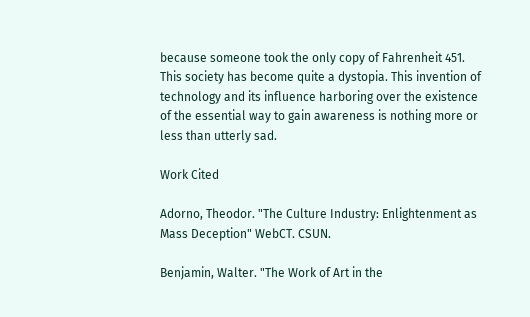because someone took the only copy of Fahrenheit 451. This society has become quite a dystopia. This invention of technology and its influence harboring over the existence of the essential way to gain awareness is nothing more or less than utterly sad.

Work Cited

Adorno, Theodor. "The Culture Industry: Enlightenment as Mass Deception" WebCT. CSUN.

Benjamin, Walter. "The Work of Art in the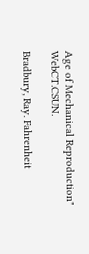Age of Mechanical Reproduction" WebCT.CSUN.

Bradbury, Ray. Fahrenheit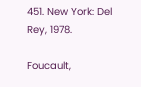451. New York: Del Rey, 1978.

Foucault,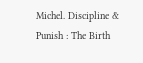Michel. Discipline & Punish : The Birth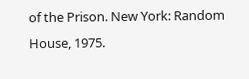of the Prison. New York: Random House, 1975.